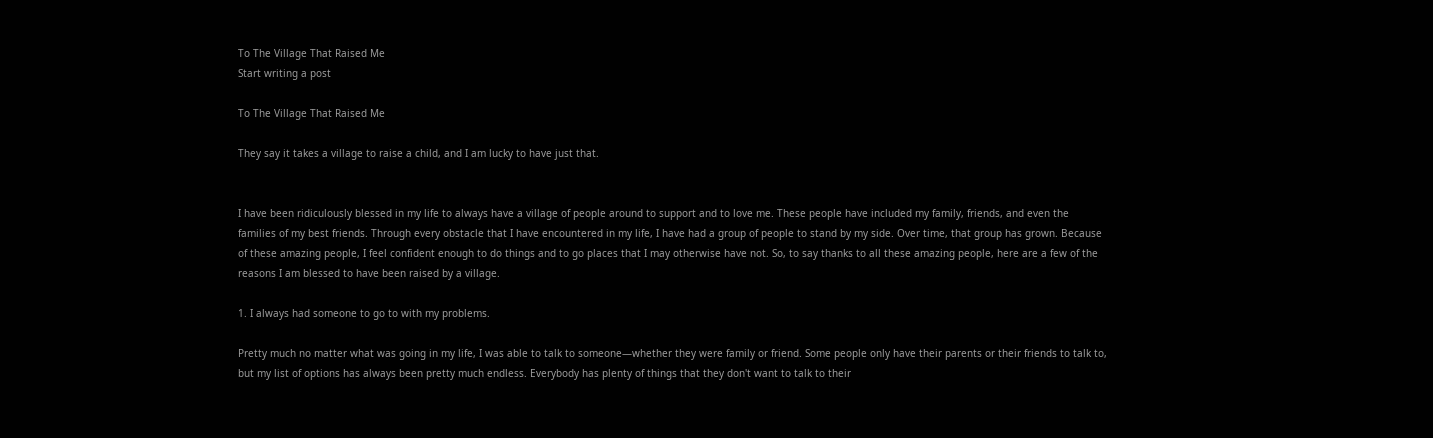To The Village That Raised Me
Start writing a post

To The Village That Raised Me

They say it takes a village to raise a child, and I am lucky to have just that.


I have been ridiculously blessed in my life to always have a village of people around to support and to love me. These people have included my family, friends, and even the families of my best friends. Through every obstacle that I have encountered in my life, I have had a group of people to stand by my side. Over time, that group has grown. Because of these amazing people, I feel confident enough to do things and to go places that I may otherwise have not. So, to say thanks to all these amazing people, here are a few of the reasons I am blessed to have been raised by a village.

1. I always had someone to go to with my problems.

Pretty much no matter what was going in my life, I was able to talk to someone—whether they were family or friend. Some people only have their parents or their friends to talk to, but my list of options has always been pretty much endless. Everybody has plenty of things that they don't want to talk to their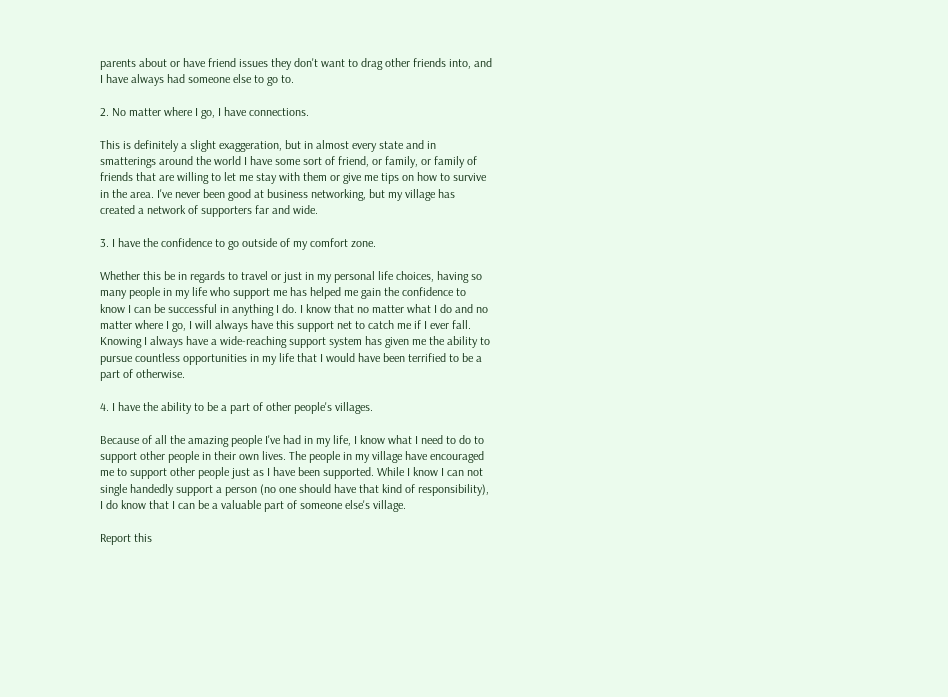parents about or have friend issues they don't want to drag other friends into, and I have always had someone else to go to.

2. No matter where I go, I have connections.

This is definitely a slight exaggeration, but in almost every state and in smatterings around the world I have some sort of friend, or family, or family of friends that are willing to let me stay with them or give me tips on how to survive in the area. I've never been good at business networking, but my village has created a network of supporters far and wide.

3. I have the confidence to go outside of my comfort zone.

Whether this be in regards to travel or just in my personal life choices, having so many people in my life who support me has helped me gain the confidence to know I can be successful in anything I do. I know that no matter what I do and no matter where I go, I will always have this support net to catch me if I ever fall. Knowing I always have a wide-reaching support system has given me the ability to pursue countless opportunities in my life that I would have been terrified to be a part of otherwise.

4. I have the ability to be a part of other people's villages.

Because of all the amazing people I've had in my life, I know what I need to do to support other people in their own lives. The people in my village have encouraged me to support other people just as I have been supported. While I know I can not single handedly support a person (no one should have that kind of responsibility), I do know that I can be a valuable part of someone else's village.

Report this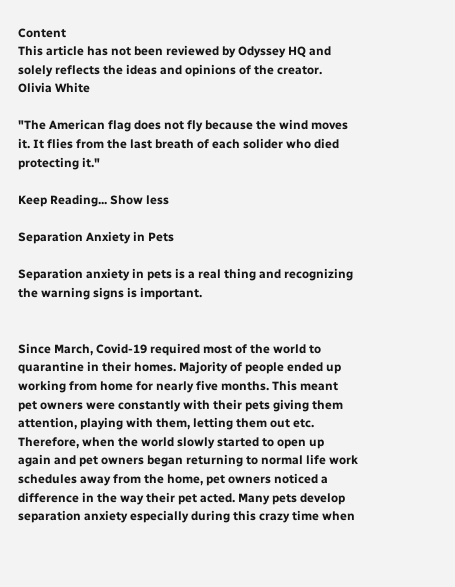Content
This article has not been reviewed by Odyssey HQ and solely reflects the ideas and opinions of the creator.
Olivia White

"The American flag does not fly because the wind moves it. It flies from the last breath of each solider who died protecting it."

Keep Reading... Show less

Separation Anxiety in Pets

Separation anxiety in pets is a real thing and recognizing the warning signs is important.


Since March, Covid-19 required most of the world to quarantine in their homes. Majority of people ended up working from home for nearly five months. This meant pet owners were constantly with their pets giving them attention, playing with them, letting them out etc. Therefore, when the world slowly started to open up again and pet owners began returning to normal life work schedules away from the home, pet owners noticed a difference in the way their pet acted. Many pets develop separation anxiety especially during this crazy time when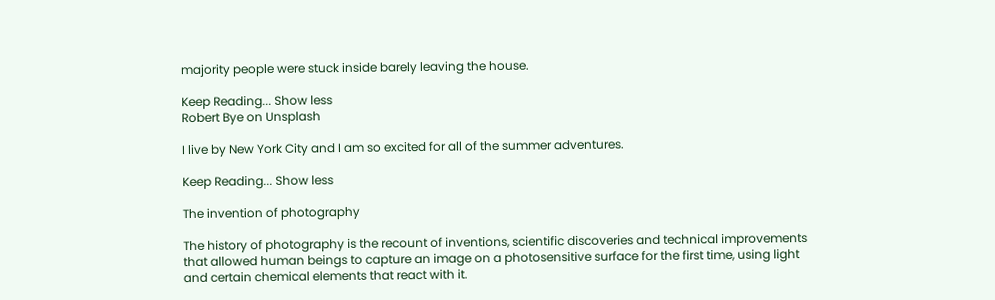majority people were stuck inside barely leaving the house.

Keep Reading... Show less
Robert Bye on Unsplash

I live by New York City and I am so excited for all of the summer adventures.

Keep Reading... Show less

The invention of photography

The history of photography is the recount of inventions, scientific discoveries and technical improvements that allowed human beings to capture an image on a photosensitive surface for the first time, using light and certain chemical elements that react with it.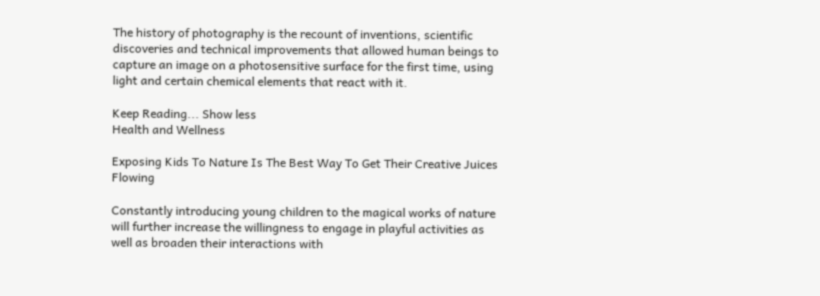The history of photography is the recount of inventions, scientific discoveries and technical improvements that allowed human beings to capture an image on a photosensitive surface for the first time, using light and certain chemical elements that react with it.

Keep Reading... Show less
Health and Wellness

Exposing Kids To Nature Is The Best Way To Get Their Creative Juices Flowing

Constantly introducing young children to the magical works of nature will further increase the willingness to engage in playful activities as well as broaden their interactions with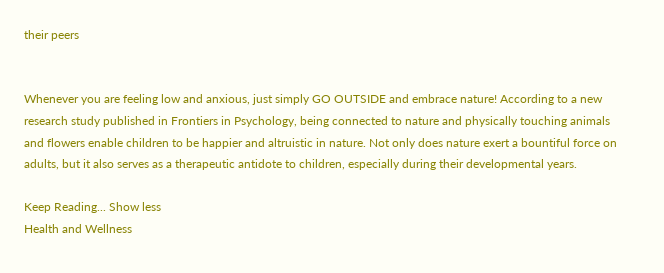their peers


Whenever you are feeling low and anxious, just simply GO OUTSIDE and embrace nature! According to a new research study published in Frontiers in Psychology, being connected to nature and physically touching animals and flowers enable children to be happier and altruistic in nature. Not only does nature exert a bountiful force on adults, but it also serves as a therapeutic antidote to children, especially during their developmental years.

Keep Reading... Show less
Health and Wellness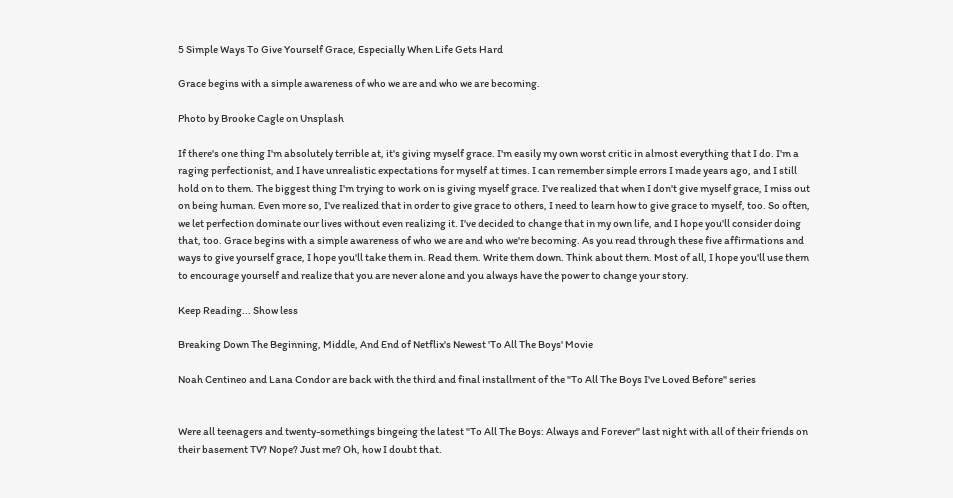5 Simple Ways To Give Yourself Grace, Especially When Life Gets Hard

Grace begins with a simple awareness of who we are and who we are becoming.

Photo by Brooke Cagle on Unsplash

If there's one thing I'm absolutely terrible at, it's giving myself grace. I'm easily my own worst critic in almost everything that I do. I'm a raging perfectionist, and I have unrealistic expectations for myself at times. I can remember simple errors I made years ago, and I still hold on to them. The biggest thing I'm trying to work on is giving myself grace. I've realized that when I don't give myself grace, I miss out on being human. Even more so, I've realized that in order to give grace to others, I need to learn how to give grace to myself, too. So often, we let perfection dominate our lives without even realizing it. I've decided to change that in my own life, and I hope you'll consider doing that, too. Grace begins with a simple awareness of who we are and who we're becoming. As you read through these five affirmations and ways to give yourself grace, I hope you'll take them in. Read them. Write them down. Think about them. Most of all, I hope you'll use them to encourage yourself and realize that you are never alone and you always have the power to change your story.

Keep Reading... Show less

Breaking Down The Beginning, Middle, And End of Netflix's Newest 'To All The Boys' Movie

Noah Centineo and Lana Condor are back with the third and final installment of the "To All The Boys I've Loved Before" series


Were all teenagers and twenty-somethings bingeing the latest "To All The Boys: Always and Forever" last night with all of their friends on their basement TV? Nope? Just me? Oh, how I doubt that.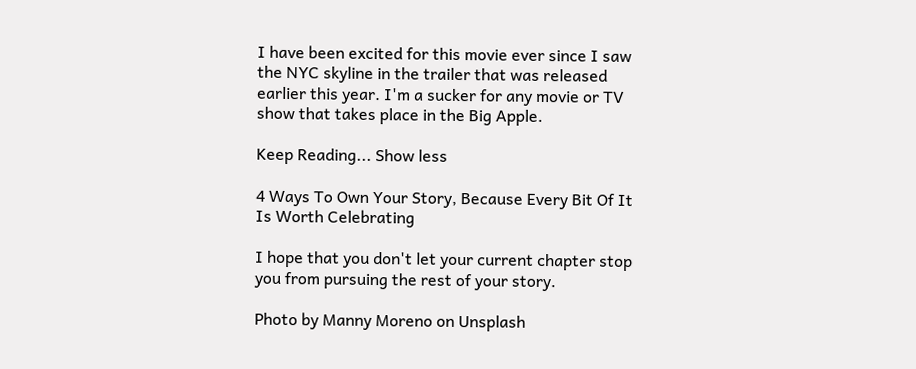I have been excited for this movie ever since I saw the NYC skyline in the trailer that was released earlier this year. I'm a sucker for any movie or TV show that takes place in the Big Apple.

Keep Reading... Show less

4 Ways To Own Your Story, Because Every Bit Of It Is Worth Celebrating

I hope that you don't let your current chapter stop you from pursuing the rest of your story.

Photo by Manny Moreno on Unsplash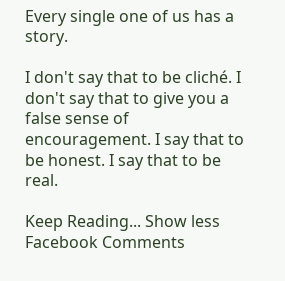Every single one of us has a story.

I don't say that to be cliché. I don't say that to give you a false sense of encouragement. I say that to be honest. I say that to be real.

Keep Reading... Show less
Facebook Comments